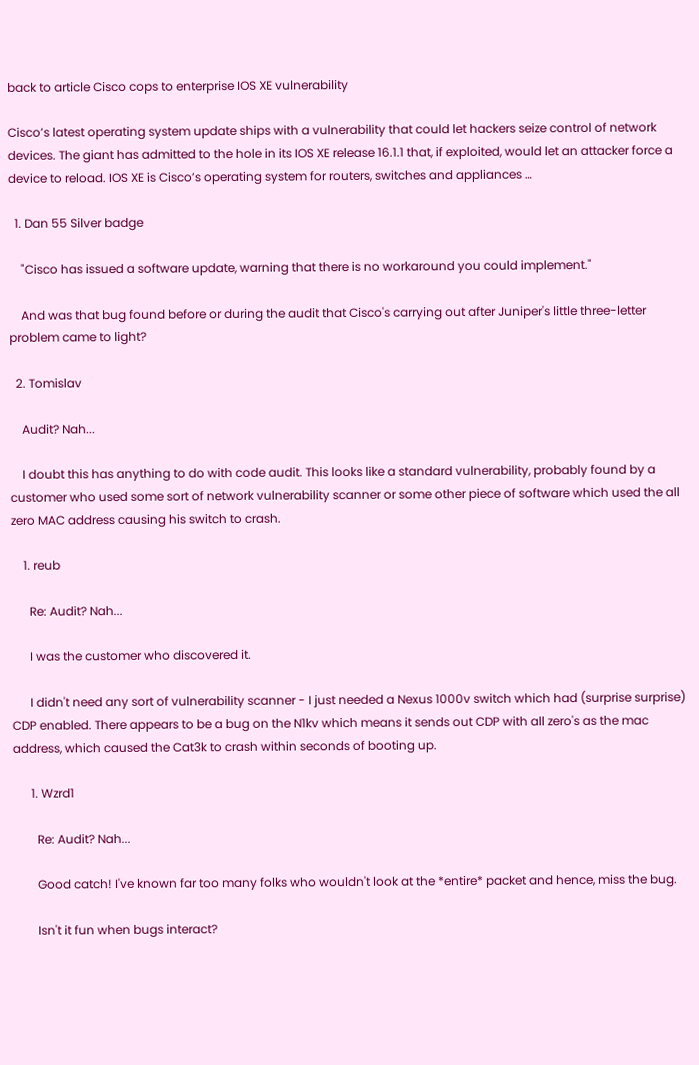back to article Cisco cops to enterprise IOS XE vulnerability

Cisco’s latest operating system update ships with a vulnerability that could let hackers seize control of network devices. The giant has admitted to the hole in its IOS XE release 16.1.1 that, if exploited, would let an attacker force a device to reload. IOS XE is Cisco’s operating system for routers, switches and appliances …

  1. Dan 55 Silver badge

    "Cisco has issued a software update, warning that there is no workaround you could implement."

    And was that bug found before or during the audit that Cisco's carrying out after Juniper's little three-letter problem came to light?

  2. Tomislav

    Audit? Nah...

    I doubt this has anything to do with code audit. This looks like a standard vulnerability, probably found by a customer who used some sort of network vulnerability scanner or some other piece of software which used the all zero MAC address causing his switch to crash.

    1. reub

      Re: Audit? Nah...

      I was the customer who discovered it.

      I didn't need any sort of vulnerability scanner - I just needed a Nexus 1000v switch which had (surprise surprise) CDP enabled. There appears to be a bug on the N1kv which means it sends out CDP with all zero's as the mac address, which caused the Cat3k to crash within seconds of booting up.

      1. Wzrd1

        Re: Audit? Nah...

        Good catch! I've known far too many folks who wouldn't look at the *entire* packet and hence, miss the bug.

        Isn't it fun when bugs interact?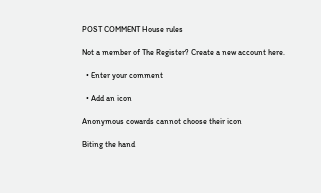POST COMMENT House rules

Not a member of The Register? Create a new account here.

  • Enter your comment

  • Add an icon

Anonymous cowards cannot choose their icon

Biting the hand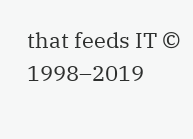that feeds IT © 1998–2019